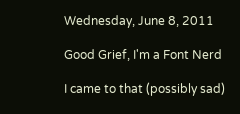Wednesday, June 8, 2011

Good Grief, I'm a Font Nerd

I came to that (possibly sad)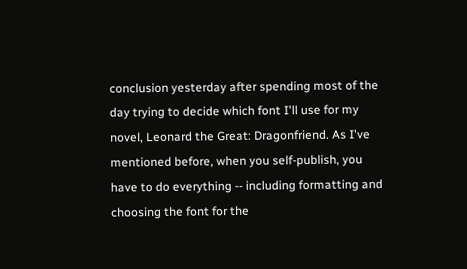conclusion yesterday after spending most of the day trying to decide which font I'll use for my novel, Leonard the Great: Dragonfriend. As I've mentioned before, when you self-publish, you have to do everything -- including formatting and choosing the font for the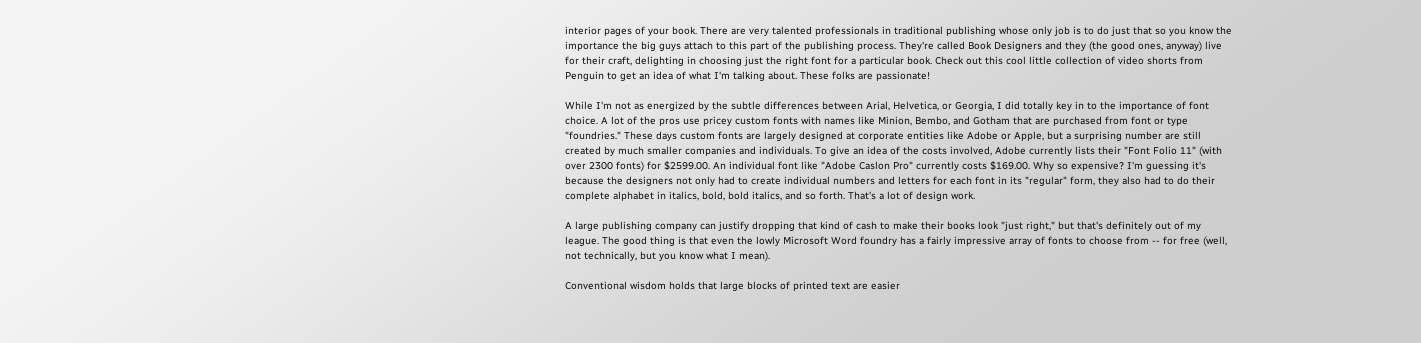interior pages of your book. There are very talented professionals in traditional publishing whose only job is to do just that so you know the importance the big guys attach to this part of the publishing process. They're called Book Designers and they (the good ones, anyway) live for their craft, delighting in choosing just the right font for a particular book. Check out this cool little collection of video shorts from Penguin to get an idea of what I'm talking about. These folks are passionate!

While I'm not as energized by the subtle differences between Arial, Helvetica, or Georgia, I did totally key in to the importance of font choice. A lot of the pros use pricey custom fonts with names like Minion, Bembo, and Gotham that are purchased from font or type "foundries." These days custom fonts are largely designed at corporate entities like Adobe or Apple, but a surprising number are still created by much smaller companies and individuals. To give an idea of the costs involved, Adobe currently lists their "Font Folio 11" (with over 2300 fonts) for $2599.00. An individual font like "Adobe Caslon Pro" currently costs $169.00. Why so expensive? I'm guessing it's because the designers not only had to create individual numbers and letters for each font in its "regular" form, they also had to do their complete alphabet in italics, bold, bold italics, and so forth. That's a lot of design work.

A large publishing company can justify dropping that kind of cash to make their books look "just right," but that's definitely out of my league. The good thing is that even the lowly Microsoft Word foundry has a fairly impressive array of fonts to choose from -- for free (well, not technically, but you know what I mean).

Conventional wisdom holds that large blocks of printed text are easier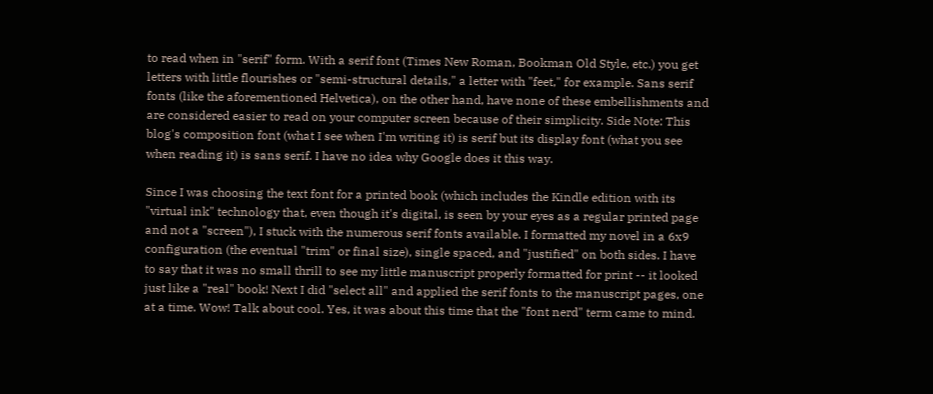to read when in "serif" form. With a serif font (Times New Roman, Bookman Old Style, etc.) you get letters with little flourishes or "semi-structural details," a letter with "feet," for example. Sans serif fonts (like the aforementioned Helvetica), on the other hand, have none of these embellishments and are considered easier to read on your computer screen because of their simplicity. Side Note: This blog's composition font (what I see when I'm writing it) is serif but its display font (what you see when reading it) is sans serif. I have no idea why Google does it this way.

Since I was choosing the text font for a printed book (which includes the Kindle edition with its "virtual ink" technology that, even though it's digital, is seen by your eyes as a regular printed page and not a "screen"), I stuck with the numerous serif fonts available. I formatted my novel in a 6x9 configuration (the eventual "trim" or final size), single spaced, and "justified" on both sides. I have to say that it was no small thrill to see my little manuscript properly formatted for print -- it looked just like a "real" book! Next I did "select all" and applied the serif fonts to the manuscript pages, one at a time. Wow! Talk about cool. Yes, it was about this time that the "font nerd" term came to mind.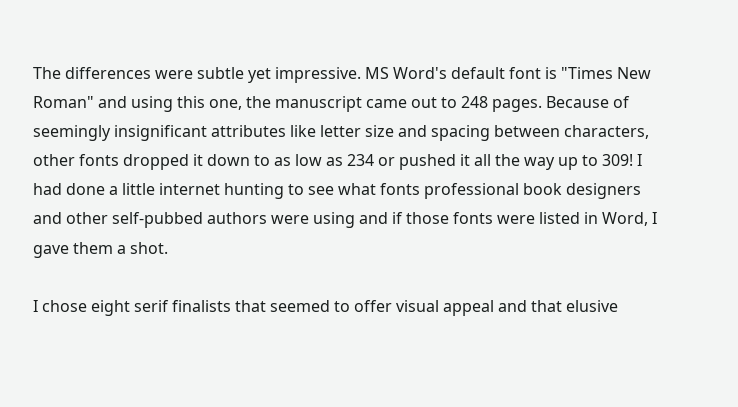The differences were subtle yet impressive. MS Word's default font is "Times New Roman" and using this one, the manuscript came out to 248 pages. Because of seemingly insignificant attributes like letter size and spacing between characters, other fonts dropped it down to as low as 234 or pushed it all the way up to 309! I had done a little internet hunting to see what fonts professional book designers and other self-pubbed authors were using and if those fonts were listed in Word, I gave them a shot.

I chose eight serif finalists that seemed to offer visual appeal and that elusive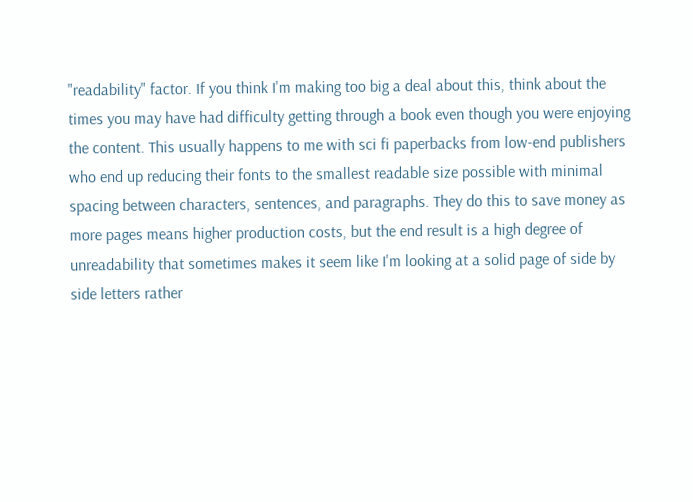"readability" factor. If you think I'm making too big a deal about this, think about the times you may have had difficulty getting through a book even though you were enjoying the content. This usually happens to me with sci fi paperbacks from low-end publishers who end up reducing their fonts to the smallest readable size possible with minimal spacing between characters, sentences, and paragraphs. They do this to save money as more pages means higher production costs, but the end result is a high degree of unreadability that sometimes makes it seem like I'm looking at a solid page of side by side letters rather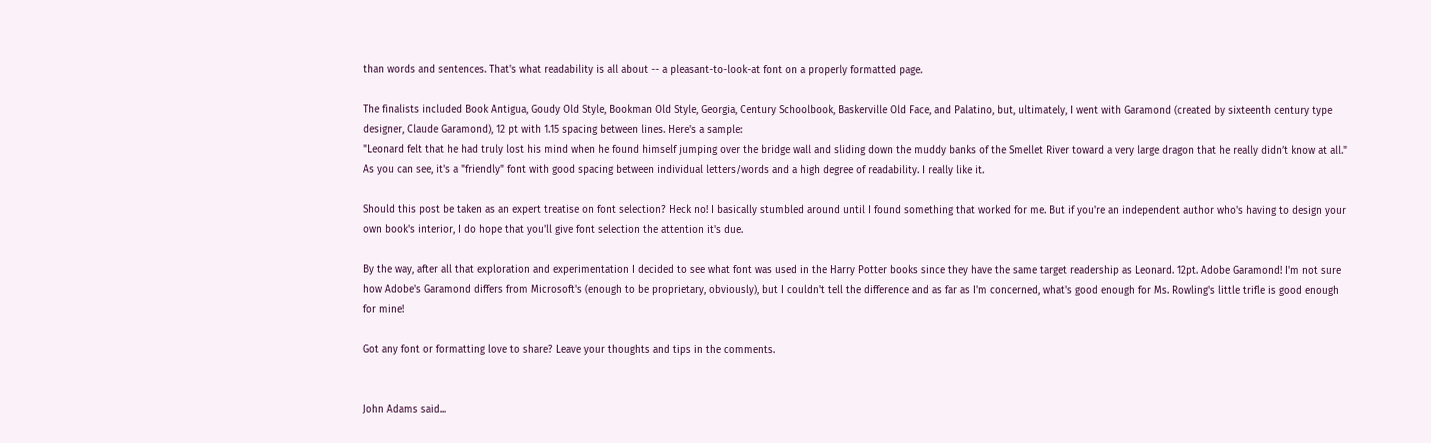than words and sentences. That's what readability is all about -- a pleasant-to-look-at font on a properly formatted page.

The finalists included Book Antigua, Goudy Old Style, Bookman Old Style, Georgia, Century Schoolbook, Baskerville Old Face, and Palatino, but, ultimately, I went with Garamond (created by sixteenth century type designer, Claude Garamond), 12 pt with 1.15 spacing between lines. Here's a sample:
"Leonard felt that he had truly lost his mind when he found himself jumping over the bridge wall and sliding down the muddy banks of the Smellet River toward a very large dragon that he really didn’t know at all."
As you can see, it's a "friendly" font with good spacing between individual letters/words and a high degree of readability. I really like it.

Should this post be taken as an expert treatise on font selection? Heck no! I basically stumbled around until I found something that worked for me. But if you're an independent author who's having to design your own book's interior, I do hope that you'll give font selection the attention it's due.

By the way, after all that exploration and experimentation I decided to see what font was used in the Harry Potter books since they have the same target readership as Leonard. 12pt. Adobe Garamond! I'm not sure how Adobe's Garamond differs from Microsoft's (enough to be proprietary, obviously), but I couldn't tell the difference and as far as I'm concerned, what's good enough for Ms. Rowling's little trifle is good enough for mine!

Got any font or formatting love to share? Leave your thoughts and tips in the comments.


John Adams said...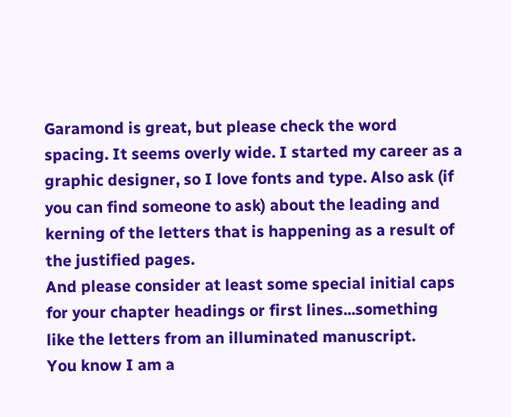Garamond is great, but please check the word spacing. It seems overly wide. I started my career as a graphic designer, so I love fonts and type. Also ask (if you can find someone to ask) about the leading and kerning of the letters that is happening as a result of the justified pages.
And please consider at least some special initial caps for your chapter headings or first lines...something like the letters from an illuminated manuscript.
You know I am a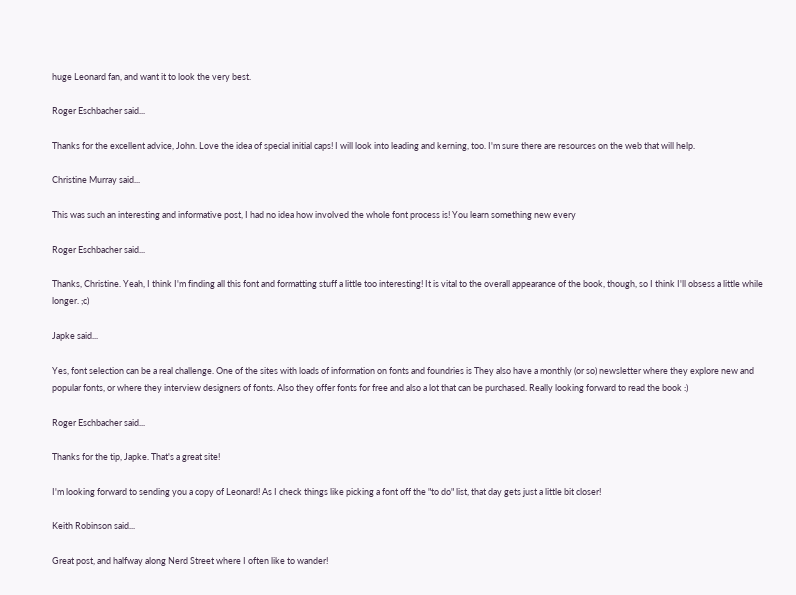huge Leonard fan, and want it to look the very best.

Roger Eschbacher said...

Thanks for the excellent advice, John. Love the idea of special initial caps! I will look into leading and kerning, too. I'm sure there are resources on the web that will help.

Christine Murray said...

This was such an interesting and informative post, I had no idea how involved the whole font process is! You learn something new every

Roger Eschbacher said...

Thanks, Christine. Yeah, I think I'm finding all this font and formatting stuff a little too interesting! It is vital to the overall appearance of the book, though, so I think I'll obsess a little while longer. ;c)

Japke said...

Yes, font selection can be a real challenge. One of the sites with loads of information on fonts and foundries is They also have a monthly (or so) newsletter where they explore new and popular fonts, or where they interview designers of fonts. Also they offer fonts for free and also a lot that can be purchased. Really looking forward to read the book :)

Roger Eschbacher said...

Thanks for the tip, Japke. That's a great site!

I'm looking forward to sending you a copy of Leonard! As I check things like picking a font off the "to do" list, that day gets just a little bit closer!

Keith Robinson said...

Great post, and halfway along Nerd Street where I often like to wander!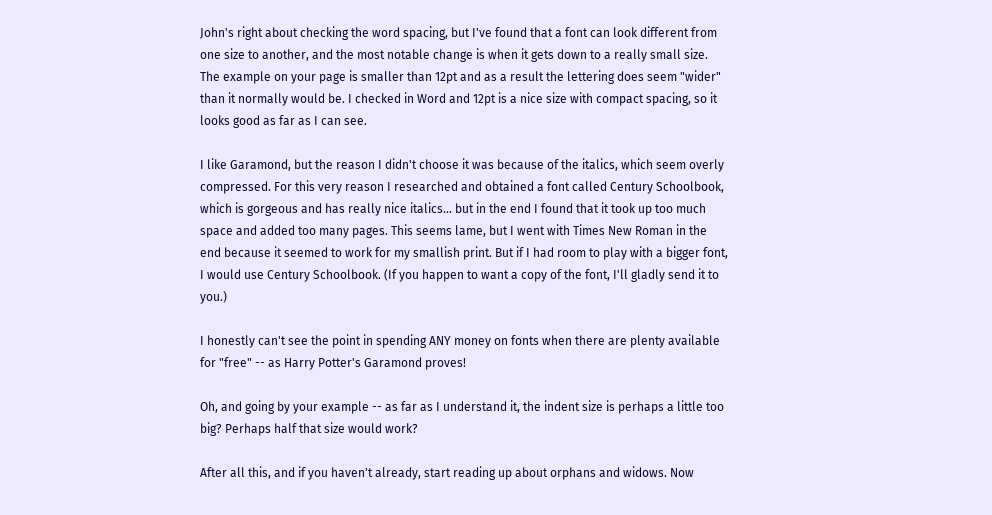John's right about checking the word spacing, but I've found that a font can look different from one size to another, and the most notable change is when it gets down to a really small size. The example on your page is smaller than 12pt and as a result the lettering does seem "wider" than it normally would be. I checked in Word and 12pt is a nice size with compact spacing, so it looks good as far as I can see.

I like Garamond, but the reason I didn't choose it was because of the italics, which seem overly compressed. For this very reason I researched and obtained a font called Century Schoolbook, which is gorgeous and has really nice italics... but in the end I found that it took up too much space and added too many pages. This seems lame, but I went with Times New Roman in the end because it seemed to work for my smallish print. But if I had room to play with a bigger font, I would use Century Schoolbook. (If you happen to want a copy of the font, I'll gladly send it to you.)

I honestly can't see the point in spending ANY money on fonts when there are plenty available for "free" -- as Harry Potter's Garamond proves!

Oh, and going by your example -- as far as I understand it, the indent size is perhaps a little too big? Perhaps half that size would work?

After all this, and if you haven't already, start reading up about orphans and widows. Now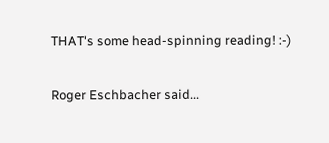THAT's some head-spinning reading! :-)

Roger Eschbacher said...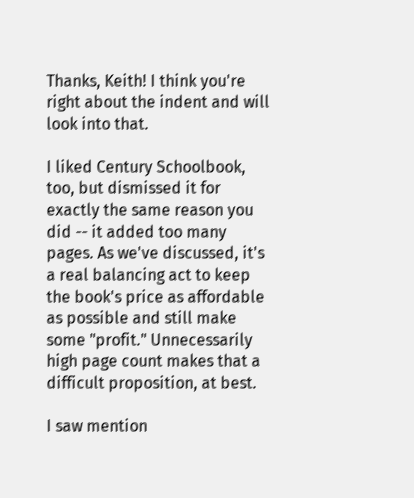Thanks, Keith! I think you're right about the indent and will look into that.

I liked Century Schoolbook, too, but dismissed it for exactly the same reason you did -- it added too many pages. As we've discussed, it's a real balancing act to keep the book's price as affordable as possible and still make some "profit." Unnecessarily high page count makes that a difficult proposition, at best.

I saw mention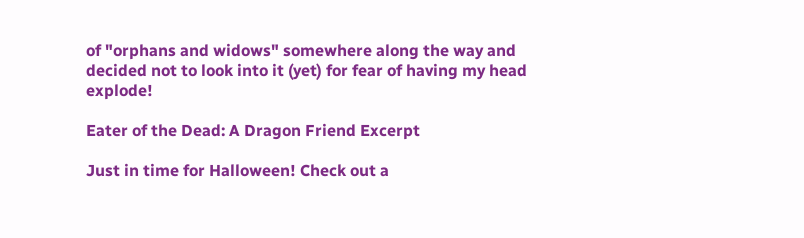of "orphans and widows" somewhere along the way and decided not to look into it (yet) for fear of having my head explode!

Eater of the Dead: A Dragon Friend Excerpt

Just in time for Halloween! Check out a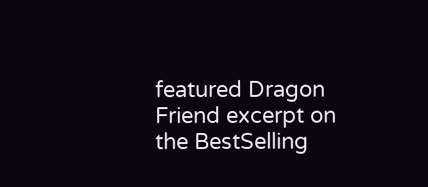featured Dragon Friend excerpt on the BestSelling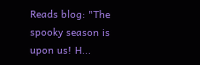Reads blog: "The spooky season is upon us! H...